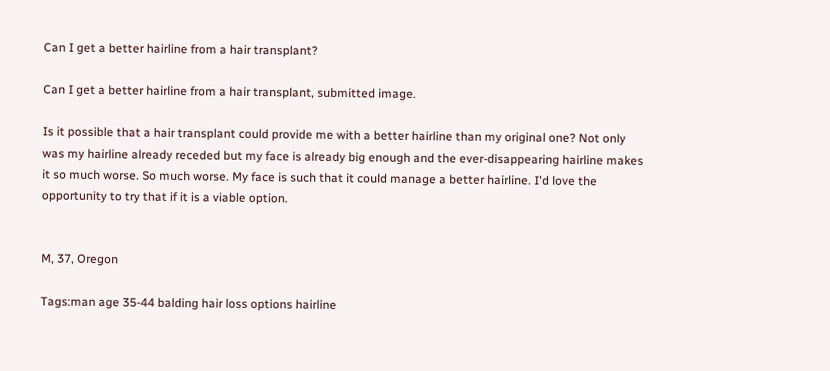Can I get a better hairline from a hair transplant?

Can I get a better hairline from a hair transplant, submitted image.

Is it possible that a hair transplant could provide me with a better hairline than my original one? Not only was my hairline already receded but my face is already big enough and the ever-disappearing hairline makes it so much worse. So much worse. My face is such that it could manage a better hairline. I'd love the opportunity to try that if it is a viable option.


M, 37, Oregon

Tags:man age 35-44 balding hair loss options hairline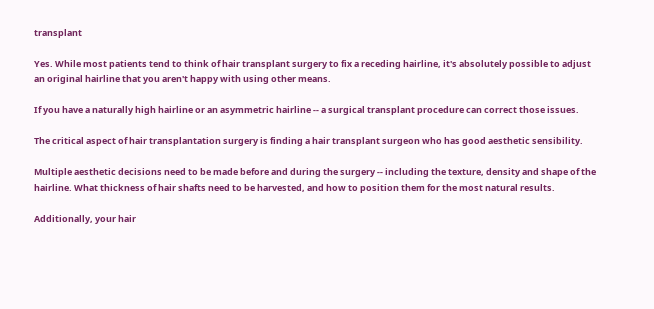transplant

Yes. While most patients tend to think of hair transplant surgery to fix a receding hairline, it's absolutely possible to adjust an original hairline that you aren't happy with using other means.

If you have a naturally high hairline or an asymmetric hairline -- a surgical transplant procedure can correct those issues.

The critical aspect of hair transplantation surgery is finding a hair transplant surgeon who has good aesthetic sensibility.

Multiple aesthetic decisions need to be made before and during the surgery -- including the texture, density and shape of the hairline. What thickness of hair shafts need to be harvested, and how to position them for the most natural results.

Additionally, your hair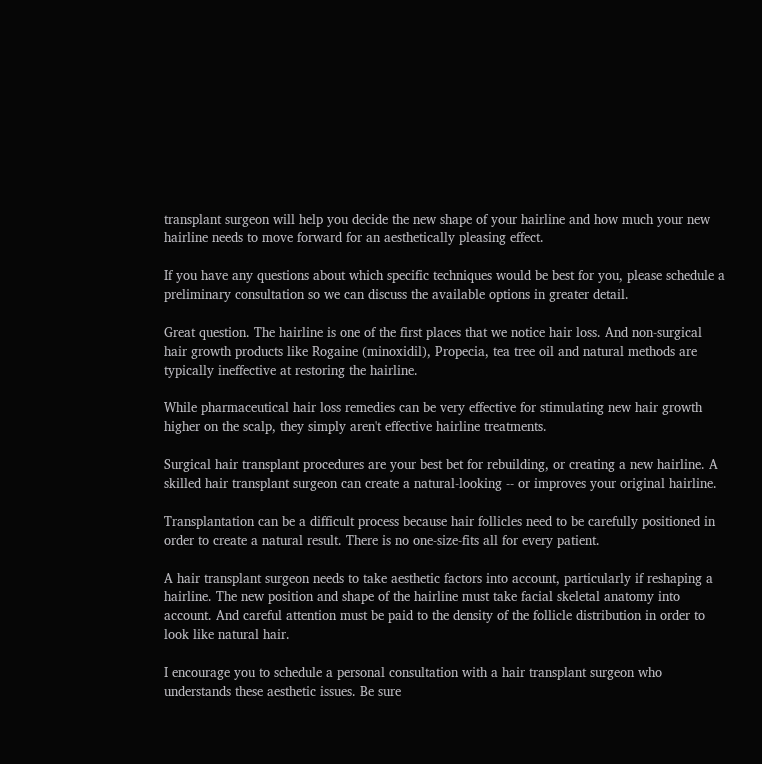transplant surgeon will help you decide the new shape of your hairline and how much your new hairline needs to move forward for an aesthetically pleasing effect.

If you have any questions about which specific techniques would be best for you, please schedule a preliminary consultation so we can discuss the available options in greater detail.

Great question. The hairline is one of the first places that we notice hair loss. And non-surgical hair growth products like Rogaine (minoxidil), Propecia, tea tree oil and natural methods are typically ineffective at restoring the hairline.

While pharmaceutical hair loss remedies can be very effective for stimulating new hair growth higher on the scalp, they simply aren't effective hairline treatments.

Surgical hair transplant procedures are your best bet for rebuilding, or creating a new hairline. A skilled hair transplant surgeon can create a natural-looking -- or improves your original hairline.

Transplantation can be a difficult process because hair follicles need to be carefully positioned in order to create a natural result. There is no one-size-fits all for every patient.

A hair transplant surgeon needs to take aesthetic factors into account, particularly if reshaping a hairline. The new position and shape of the hairline must take facial skeletal anatomy into account. And careful attention must be paid to the density of the follicle distribution in order to look like natural hair.

I encourage you to schedule a personal consultation with a hair transplant surgeon who understands these aesthetic issues. Be sure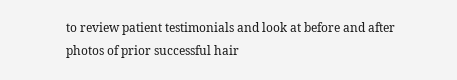to review patient testimonials and look at before and after photos of prior successful hair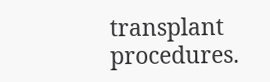transplant procedures.